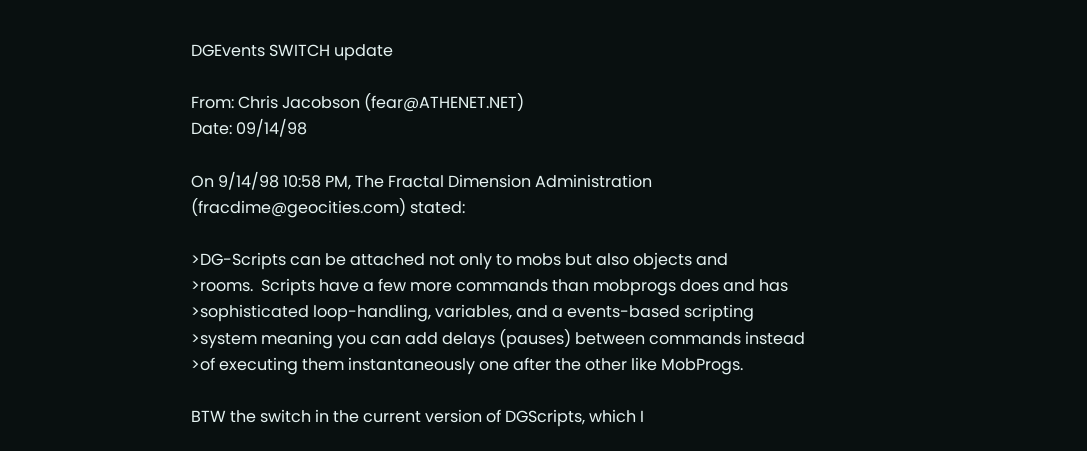DGEvents SWITCH update

From: Chris Jacobson (fear@ATHENET.NET)
Date: 09/14/98

On 9/14/98 10:58 PM, The Fractal Dimension Administration
(fracdime@geocities.com) stated:

>DG-Scripts can be attached not only to mobs but also objects and
>rooms.  Scripts have a few more commands than mobprogs does and has
>sophisticated loop-handling, variables, and a events-based scripting
>system meaning you can add delays (pauses) between commands instead
>of executing them instantaneously one after the other like MobProgs.

BTW the switch in the current version of DGScripts, which I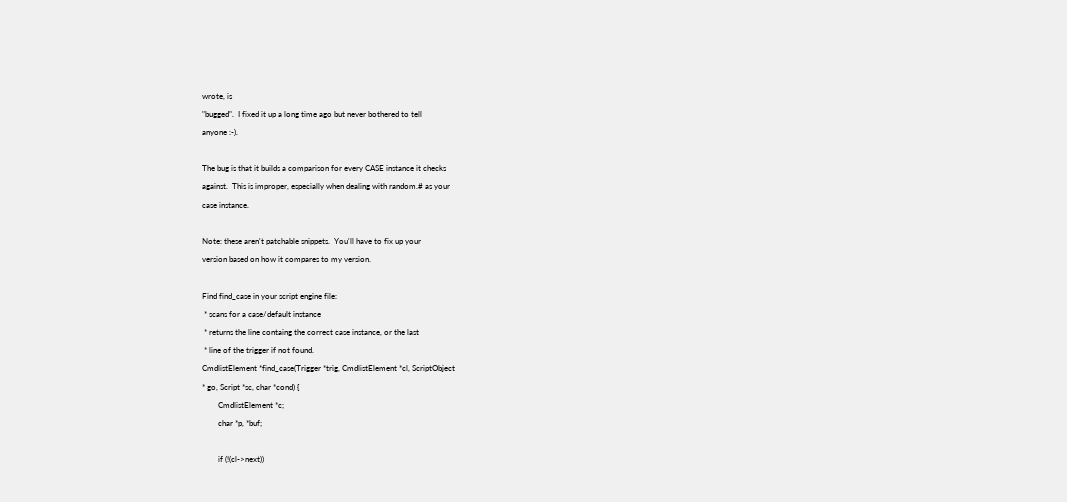wrote, is
"bugged".  I fixed it up a long time ago but never bothered to tell
anyone :-).

The bug is that it builds a comparison for every CASE instance it checks
against.  This is improper, especially when dealing with random.# as your
case instance.

Note: these aren't patchable snippets.  You'll have to fix up your
version based on how it compares to my version.

Find find_case in your script engine file:
 * scans for a case/default instance
 * returns the line containg the correct case instance, or the last
 * line of the trigger if not found.
CmdlistElement *find_case(Trigger *trig, CmdlistElement *cl, ScriptObject
* go, Script *sc, char *cond) {
        CmdlistElement *c;
        char *p, *buf;

        if (!(cl->next))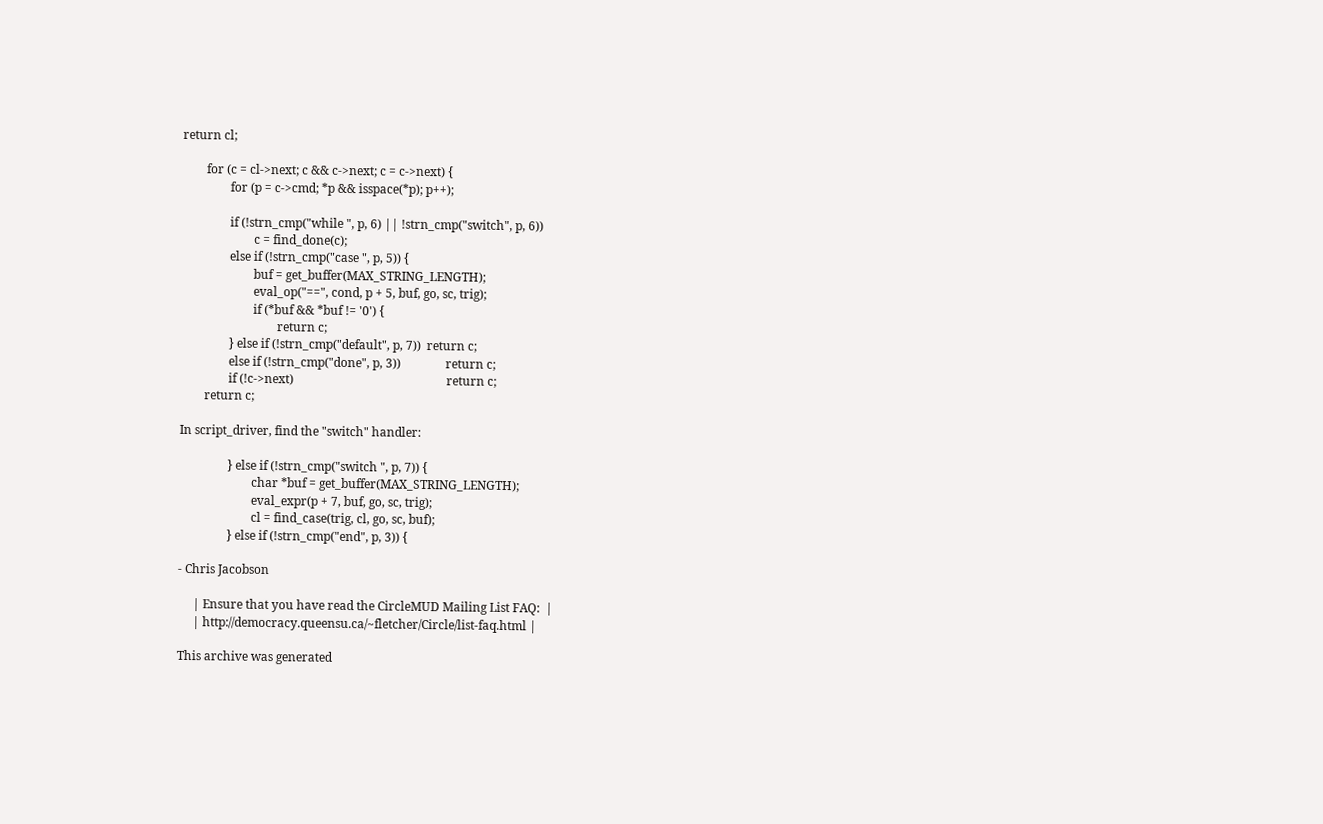return cl;

        for (c = cl->next; c && c->next; c = c->next) {
                for (p = c->cmd; *p && isspace(*p); p++);

                if (!strn_cmp("while ", p, 6) || !strn_cmp("switch", p, 6))
                        c = find_done(c);
                else if (!strn_cmp("case ", p, 5)) {
                        buf = get_buffer(MAX_STRING_LENGTH);
                        eval_op("==", cond, p + 5, buf, go, sc, trig);
                        if (*buf && *buf != '0') {
                                return c;
                } else if (!strn_cmp("default", p, 7))  return c;
                else if (!strn_cmp("done", p, 3))               return c;
                if (!c->next)                                                   return c;
        return c;

In script_driver, find the "switch" handler:

                } else if (!strn_cmp("switch ", p, 7)) {
                        char *buf = get_buffer(MAX_STRING_LENGTH);
                        eval_expr(p + 7, buf, go, sc, trig);
                        cl = find_case(trig, cl, go, sc, buf);
                } else if (!strn_cmp("end", p, 3)) {

- Chris Jacobson

     | Ensure that you have read the CircleMUD Mailing List FAQ:  |
     | http://democracy.queensu.ca/~fletcher/Circle/list-faq.html |

This archive was generated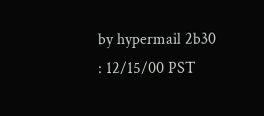by hypermail 2b30 : 12/15/00 PST